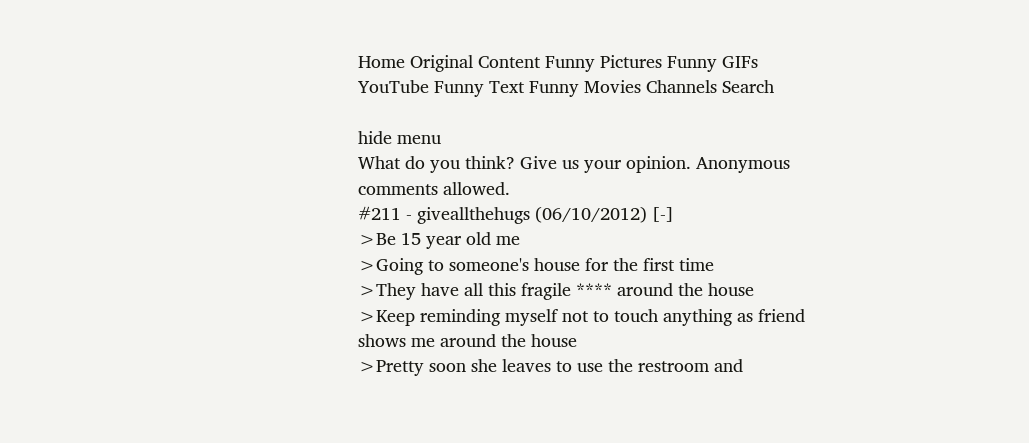Home Original Content Funny Pictures Funny GIFs YouTube Funny Text Funny Movies Channels Search

hide menu
What do you think? Give us your opinion. Anonymous comments allowed.
#211 - giveallthehugs (06/10/2012) [-]
>Be 15 year old me
>Going to someone's house for the first time
>They have all this fragile **** around the house
>Keep reminding myself not to touch anything as friend shows me around the house
>Pretty soon she leaves to use the restroom and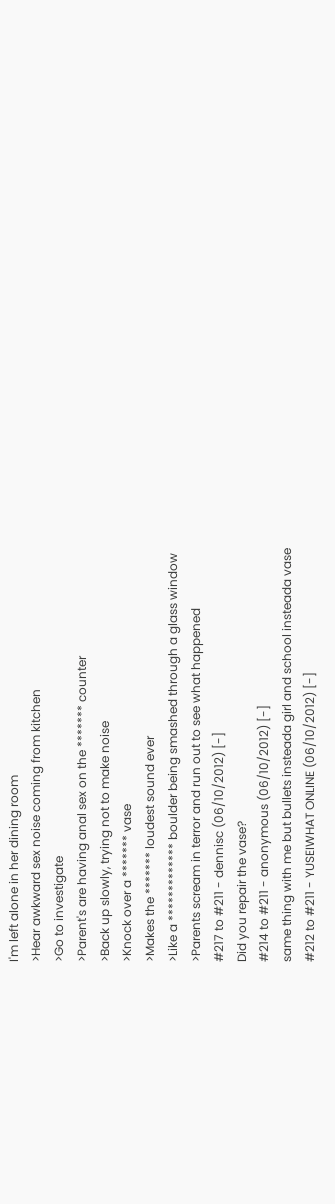I'm left alone in her dining room
>Hear awkward sex noise coming from kitchen
>Go to investigate
>Parent's are having anal sex on the ******* counter
>Back up slowly, trying not to make noise
>Knock over a ******* vase
>Makes the ******* loudest sound ever
>Like a ************* boulder being smashed through a glass window
>Parents scream in terror and run out to see what happened
#217 to #211 - dennisc (06/10/2012) [-]
Did you repair the vase?
#214 to #211 - anonymous (06/10/2012) [-]
same thing with me but bullets insteada girl and school insteada vase
#212 to #211 - YUSEIWHAT ONLINE (06/10/2012) [-]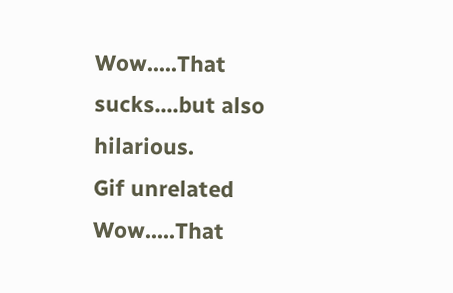Wow.....That sucks....but also hilarious.
Gif unrelated
Wow.....That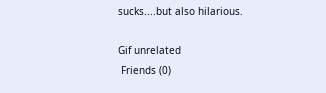sucks....but also hilarious.

Gif unrelated
 Friends (0)